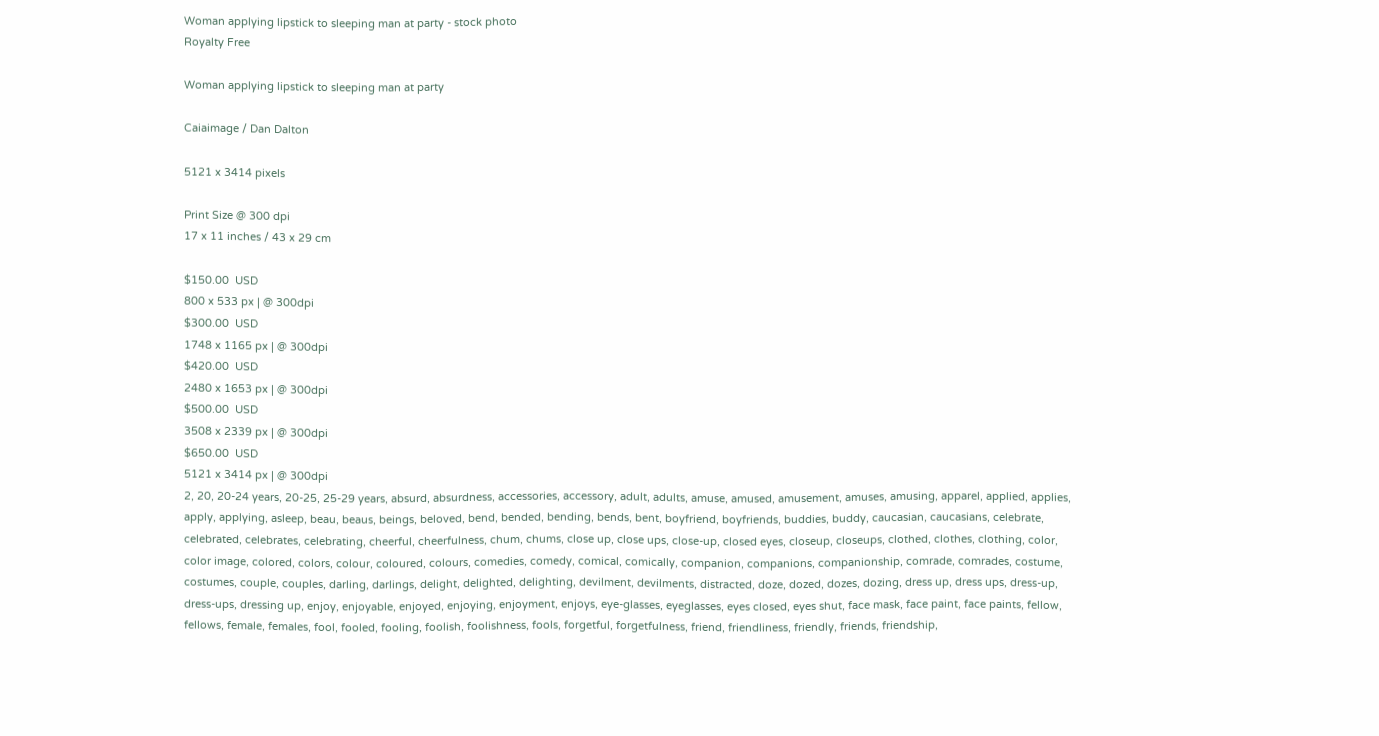Woman applying lipstick to sleeping man at party - stock photo
Royalty Free

Woman applying lipstick to sleeping man at party

Caiaimage / Dan Dalton

5121 x 3414 pixels

Print Size @ 300 dpi
17 x 11 inches / 43 x 29 cm

$150.00  USD
800 x 533 px | @ 300dpi
$300.00  USD
1748 x 1165 px | @ 300dpi
$420.00  USD
2480 x 1653 px | @ 300dpi
$500.00  USD
3508 x 2339 px | @ 300dpi
$650.00  USD
5121 x 3414 px | @ 300dpi
2, 20, 20-24 years, 20-25, 25-29 years, absurd, absurdness, accessories, accessory, adult, adults, amuse, amused, amusement, amuses, amusing, apparel, applied, applies, apply, applying, asleep, beau, beaus, beings, beloved, bend, bended, bending, bends, bent, boyfriend, boyfriends, buddies, buddy, caucasian, caucasians, celebrate, celebrated, celebrates, celebrating, cheerful, cheerfulness, chum, chums, close up, close ups, close-up, closed eyes, closeup, closeups, clothed, clothes, clothing, color, color image, colored, colors, colour, coloured, colours, comedies, comedy, comical, comically, companion, companions, companionship, comrade, comrades, costume, costumes, couple, couples, darling, darlings, delight, delighted, delighting, devilment, devilments, distracted, doze, dozed, dozes, dozing, dress up, dress ups, dress-up, dress-ups, dressing up, enjoy, enjoyable, enjoyed, enjoying, enjoyment, enjoys, eye-glasses, eyeglasses, eyes closed, eyes shut, face mask, face paint, face paints, fellow, fellows, female, females, fool, fooled, fooling, foolish, foolishness, fools, forgetful, forgetfulness, friend, friendliness, friendly, friends, friendship,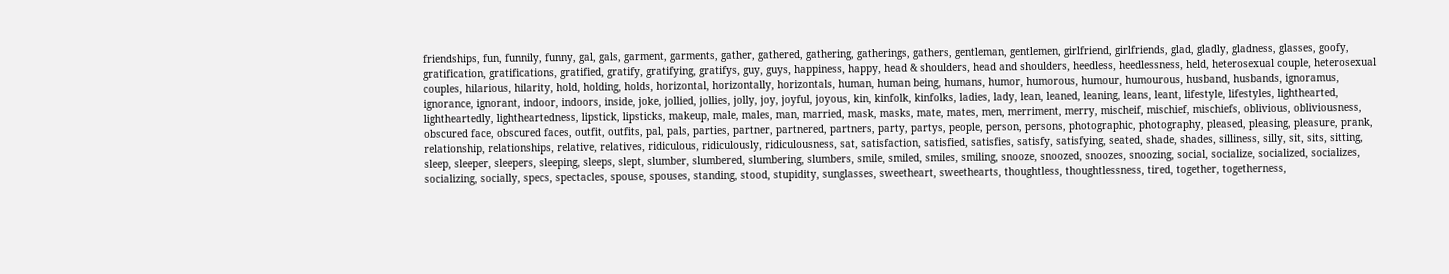friendships, fun, funnily, funny, gal, gals, garment, garments, gather, gathered, gathering, gatherings, gathers, gentleman, gentlemen, girlfriend, girlfriends, glad, gladly, gladness, glasses, goofy, gratification, gratifications, gratified, gratify, gratifying, gratifys, guy, guys, happiness, happy, head & shoulders, head and shoulders, heedless, heedlessness, held, heterosexual couple, heterosexual couples, hilarious, hilarity, hold, holding, holds, horizontal, horizontally, horizontals, human, human being, humans, humor, humorous, humour, humourous, husband, husbands, ignoramus, ignorance, ignorant, indoor, indoors, inside, joke, jollied, jollies, jolly, joy, joyful, joyous, kin, kinfolk, kinfolks, ladies, lady, lean, leaned, leaning, leans, leant, lifestyle, lifestyles, lighthearted, lightheartedly, lightheartedness, lipstick, lipsticks, makeup, male, males, man, married, mask, masks, mate, mates, men, merriment, merry, mischeif, mischief, mischiefs, oblivious, obliviousness, obscured face, obscured faces, outfit, outfits, pal, pals, parties, partner, partnered, partners, party, partys, people, person, persons, photographic, photography, pleased, pleasing, pleasure, prank, relationship, relationships, relative, relatives, ridiculous, ridiculously, ridiculousness, sat, satisfaction, satisfied, satisfies, satisfy, satisfying, seated, shade, shades, silliness, silly, sit, sits, sitting, sleep, sleeper, sleepers, sleeping, sleeps, slept, slumber, slumbered, slumbering, slumbers, smile, smiled, smiles, smiling, snooze, snoozed, snoozes, snoozing, social, socialize, socialized, socializes, socializing, socially, specs, spectacles, spouse, spouses, standing, stood, stupidity, sunglasses, sweetheart, sweethearts, thoughtless, thoughtlessness, tired, together, togetherness,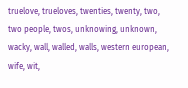truelove, trueloves, twenties, twenty, two, two people, twos, unknowing, unknown, wacky, wall, walled, walls, western european, wife, wit,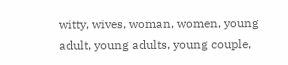witty, wives, woman, women, young adult, young adults, young couple,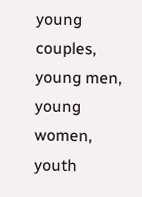young couples, young men, young women, youth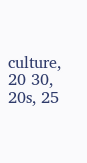culture, 20 30, 20s, 25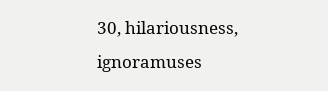30, hilariousness, ignoramuses